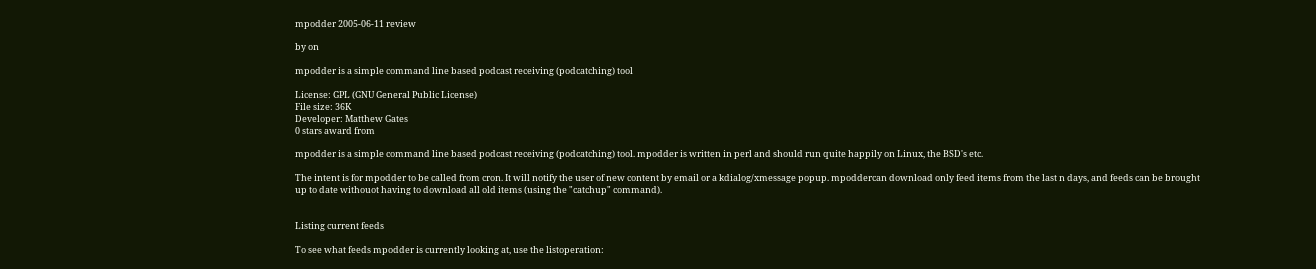mpodder 2005-06-11 review

by on

mpodder is a simple command line based podcast receiving (podcatching) tool

License: GPL (GNU General Public License)
File size: 36K
Developer: Matthew Gates
0 stars award from

mpodder is a simple command line based podcast receiving (podcatching) tool. mpodder is written in perl and should run quite happily on Linux, the BSD's etc.

The intent is for mpodder to be called from cron. It will notify the user of new content by email or a kdialog/xmessage popup. mpoddercan download only feed items from the last n days, and feeds can be brought up to date withouot having to download all old items (using the "catchup" command).


Listing current feeds

To see what feeds mpodder is currently looking at, use the listoperation: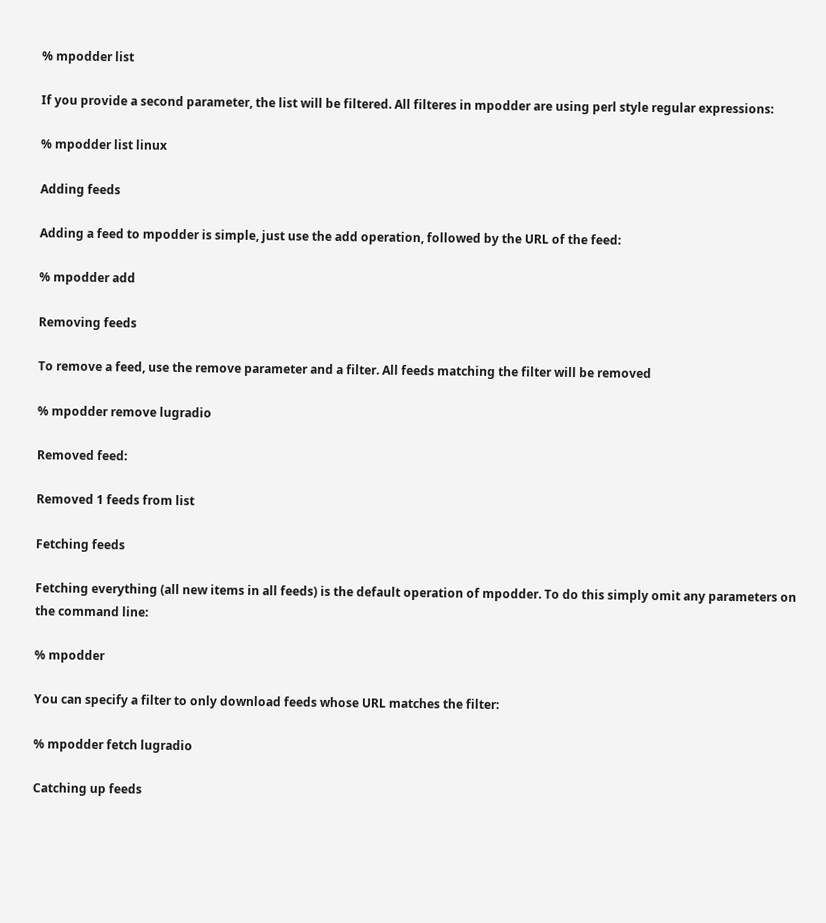% mpodder list

If you provide a second parameter, the list will be filtered. All filteres in mpodder are using perl style regular expressions:

% mpodder list linux

Adding feeds

Adding a feed to mpodder is simple, just use the add operation, followed by the URL of the feed:

% mpodder add

Removing feeds

To remove a feed, use the remove parameter and a filter. All feeds matching the filter will be removed

% mpodder remove lugradio

Removed feed:

Removed 1 feeds from list

Fetching feeds

Fetching everything (all new items in all feeds) is the default operation of mpodder. To do this simply omit any parameters on the command line:

% mpodder

You can specify a filter to only download feeds whose URL matches the filter:

% mpodder fetch lugradio

Catching up feeds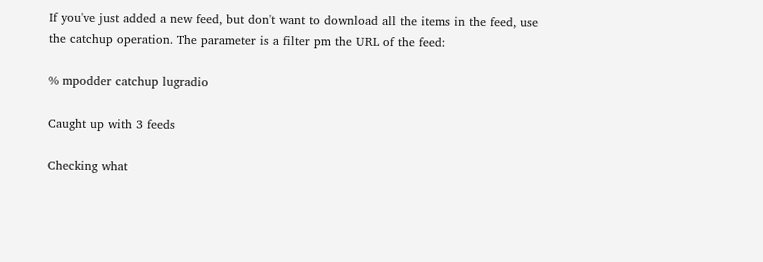If you've just added a new feed, but don't want to download all the items in the feed, use the catchup operation. The parameter is a filter pm the URL of the feed:

% mpodder catchup lugradio

Caught up with 3 feeds

Checking what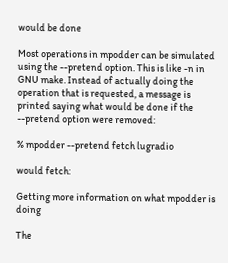would be done

Most operations in mpodder can be simulated using the --pretend option. This is like -n in GNU make. Instead of actually doing the operation that is requested, a message is printed saying what would be done if the --pretend option were removed:

% mpodder --pretend fetch lugradio

would fetch:

Getting more information on what mpodder is doing

The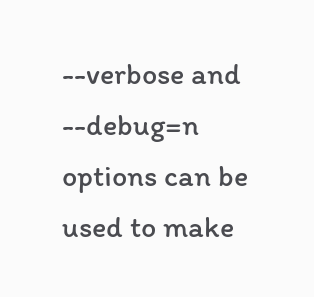--verbose and --debug=n options can be used to make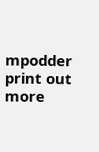mpodder print out more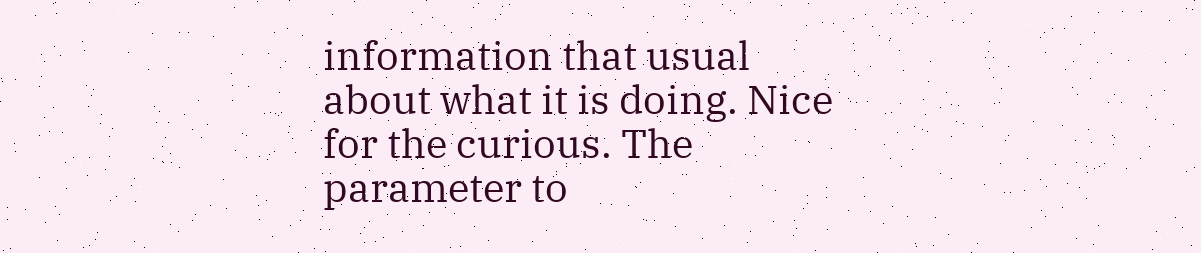information that usual about what it is doing. Nice for the curious. The parameter to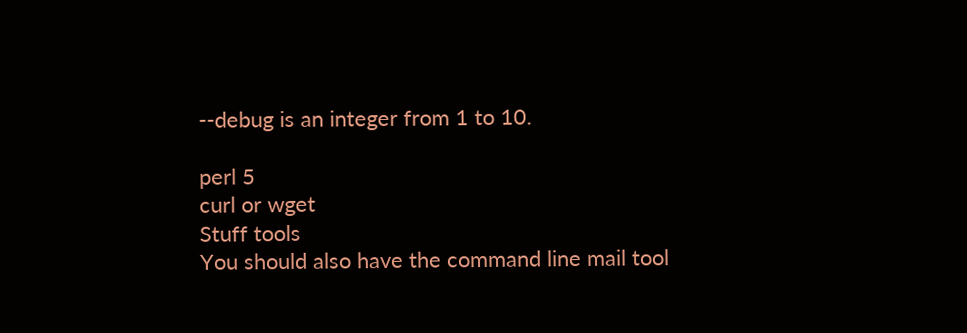--debug is an integer from 1 to 10.

perl 5
curl or wget
Stuff tools
You should also have the command line mail tool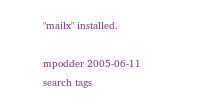"mailx" installed.

mpodder 2005-06-11 search tags